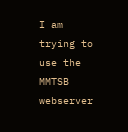I am trying to use the MMTSB webserver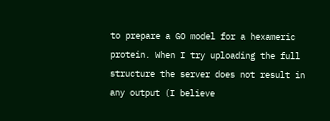to prepare a GO model for a hexameric protein. When I try uploading the full structure the server does not result in any output (I believe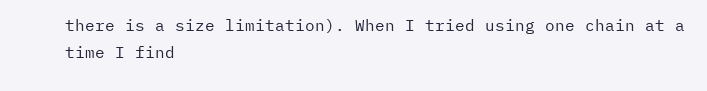there is a size limitation). When I tried using one chain at a time I find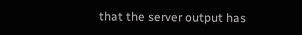that the server output has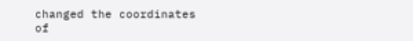changed the coordinates of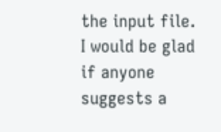the input file.
I would be glad if anyone suggests a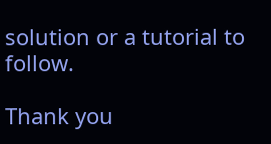solution or a tutorial to follow.

Thank you